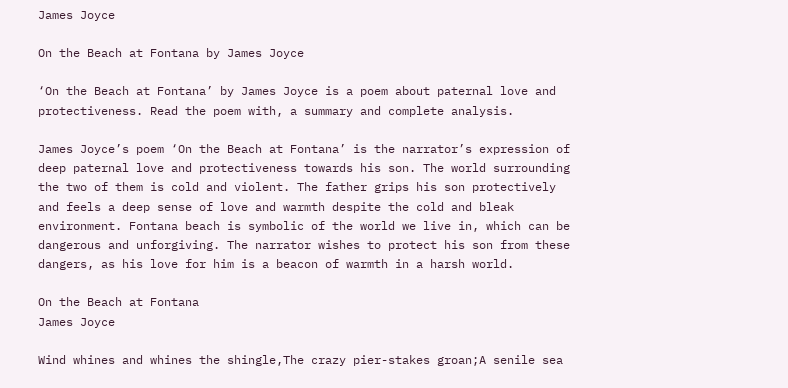James Joyce

On the Beach at Fontana by James Joyce

‘On the Beach at Fontana’ by James Joyce is a poem about paternal love and protectiveness. Read the poem with, a summary and complete analysis.

James Joyce’s poem ‘On the Beach at Fontana’ is the narrator’s expression of deep paternal love and protectiveness towards his son. The world surrounding the two of them is cold and violent. The father grips his son protectively and feels a deep sense of love and warmth despite the cold and bleak environment. Fontana beach is symbolic of the world we live in, which can be dangerous and unforgiving. The narrator wishes to protect his son from these dangers, as his love for him is a beacon of warmth in a harsh world.

On the Beach at Fontana
James Joyce

Wind whines and whines the shingle,The crazy pier-stakes groan;A senile sea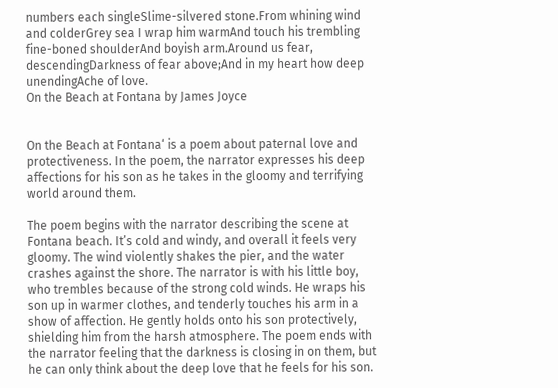numbers each singleSlime-silvered stone.From whining wind and colderGrey sea I wrap him warmAnd touch his trembling fine-boned shoulderAnd boyish arm.Around us fear, descendingDarkness of fear above;And in my heart how deep unendingAche of love.
On the Beach at Fontana by James Joyce


On the Beach at Fontana‘ is a poem about paternal love and protectiveness. In the poem, the narrator expresses his deep affections for his son as he takes in the gloomy and terrifying world around them.

The poem begins with the narrator describing the scene at Fontana beach. It’s cold and windy, and overall it feels very gloomy. The wind violently shakes the pier, and the water crashes against the shore. The narrator is with his little boy, who trembles because of the strong cold winds. He wraps his son up in warmer clothes, and tenderly touches his arm in a show of affection. He gently holds onto his son protectively, shielding him from the harsh atmosphere. The poem ends with the narrator feeling that the darkness is closing in on them, but he can only think about the deep love that he feels for his son.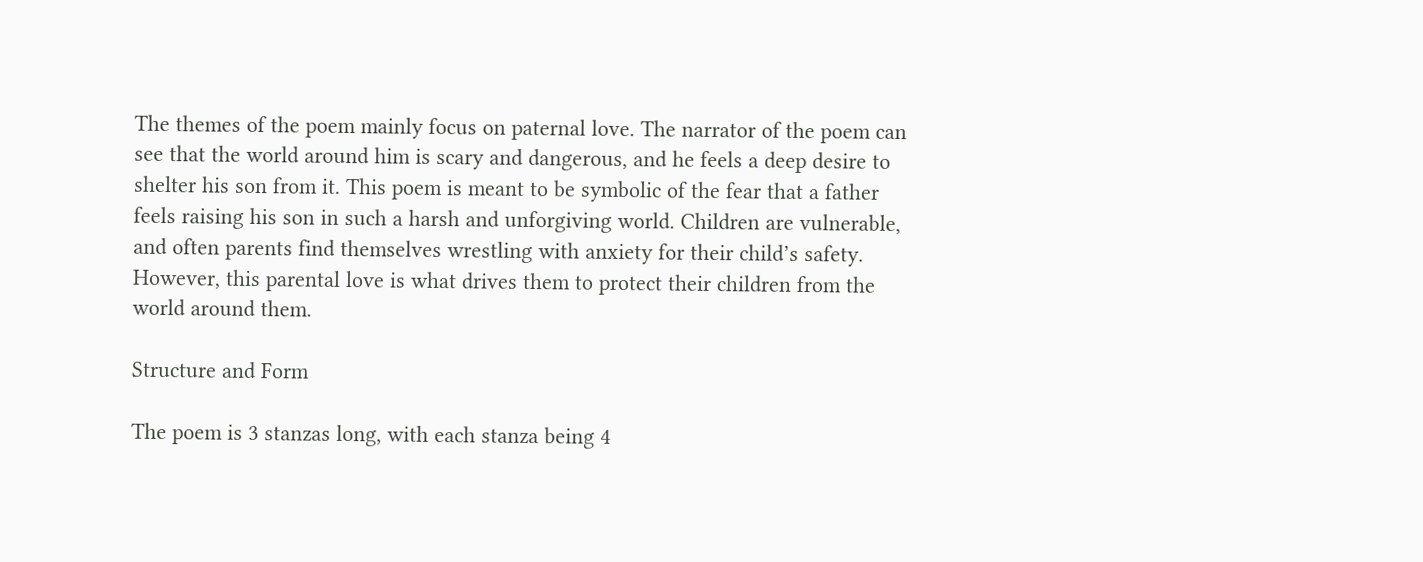The themes of the poem mainly focus on paternal love. The narrator of the poem can see that the world around him is scary and dangerous, and he feels a deep desire to shelter his son from it. This poem is meant to be symbolic of the fear that a father feels raising his son in such a harsh and unforgiving world. Children are vulnerable, and often parents find themselves wrestling with anxiety for their child’s safety. However, this parental love is what drives them to protect their children from the world around them.

Structure and Form

The poem is 3 stanzas long, with each stanza being 4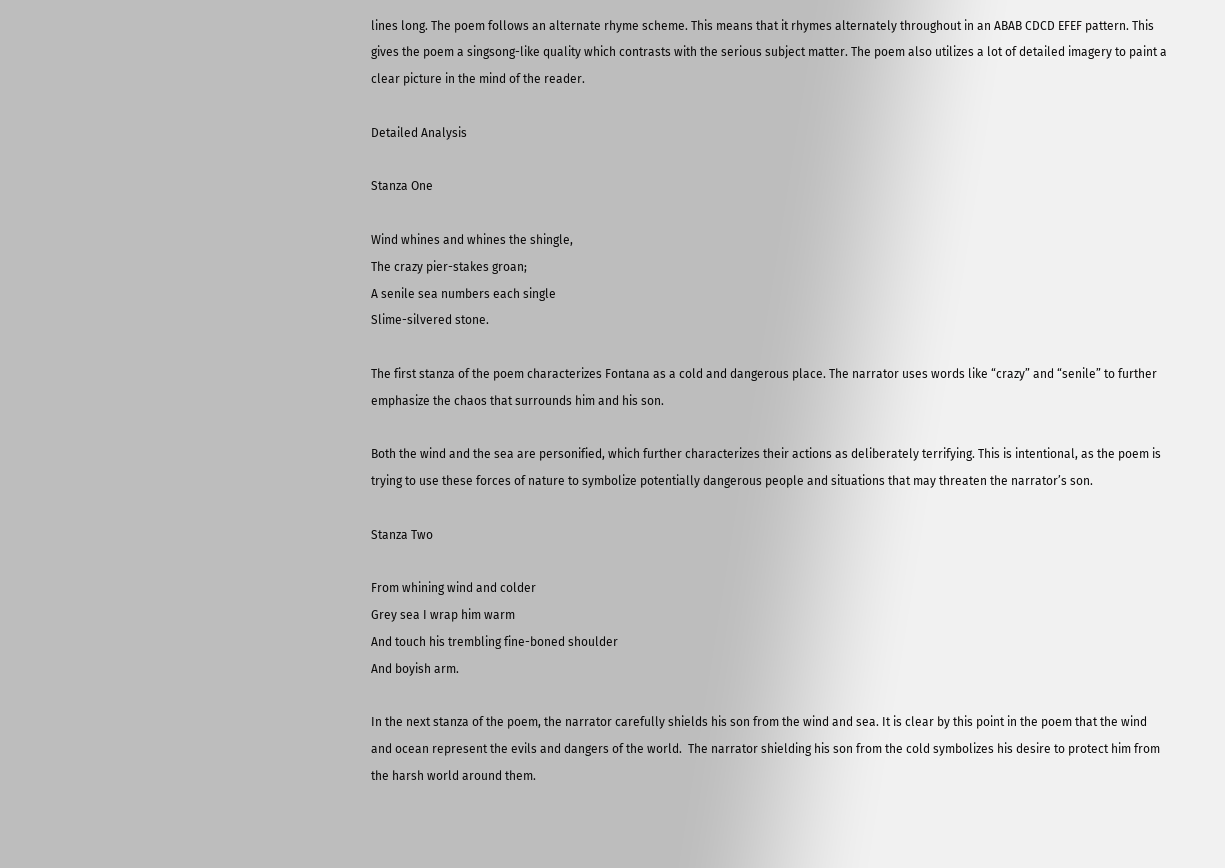lines long. The poem follows an alternate rhyme scheme. This means that it rhymes alternately throughout in an ABAB CDCD EFEF pattern. This gives the poem a singsong-like quality which contrasts with the serious subject matter. The poem also utilizes a lot of detailed imagery to paint a clear picture in the mind of the reader.

Detailed Analysis

Stanza One

Wind whines and whines the shingle,
The crazy pier-stakes groan;
A senile sea numbers each single
Slime-silvered stone.

The first stanza of the poem characterizes Fontana as a cold and dangerous place. The narrator uses words like “crazy” and “senile” to further emphasize the chaos that surrounds him and his son.

Both the wind and the sea are personified, which further characterizes their actions as deliberately terrifying. This is intentional, as the poem is trying to use these forces of nature to symbolize potentially dangerous people and situations that may threaten the narrator’s son.

Stanza Two

From whining wind and colder
Grey sea I wrap him warm
And touch his trembling fine-boned shoulder
And boyish arm.

In the next stanza of the poem, the narrator carefully shields his son from the wind and sea. It is clear by this point in the poem that the wind and ocean represent the evils and dangers of the world.  The narrator shielding his son from the cold symbolizes his desire to protect him from the harsh world around them.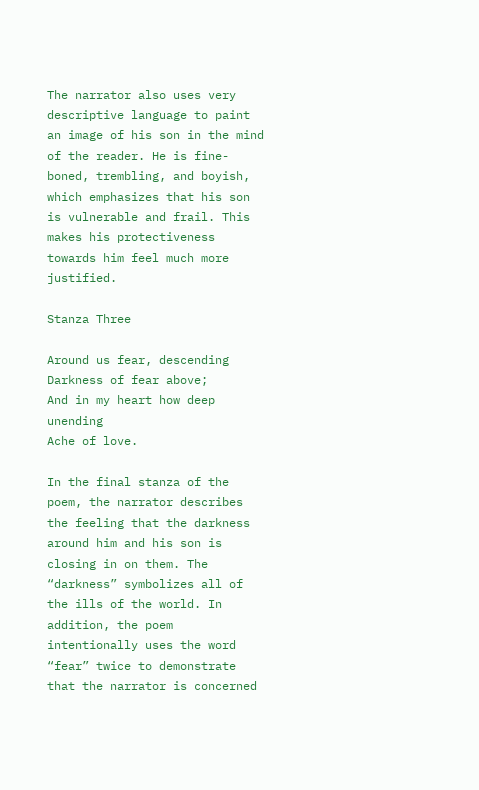The narrator also uses very descriptive language to paint an image of his son in the mind of the reader. He is fine-boned, trembling, and boyish, which emphasizes that his son is vulnerable and frail. This makes his protectiveness towards him feel much more justified.

Stanza Three

Around us fear, descending
Darkness of fear above;
And in my heart how deep unending
Ache of love.

In the final stanza of the poem, the narrator describes the feeling that the darkness around him and his son is closing in on them. The “darkness” symbolizes all of the ills of the world. In addition, the poem intentionally uses the word “fear” twice to demonstrate that the narrator is concerned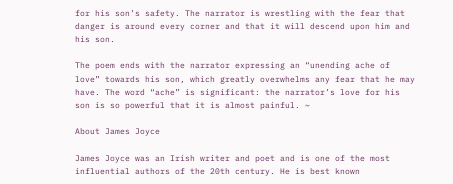for his son’s safety. The narrator is wrestling with the fear that danger is around every corner and that it will descend upon him and his son.

The poem ends with the narrator expressing an “unending ache of love” towards his son, which greatly overwhelms any fear that he may have. The word “ache” is significant: the narrator’s love for his son is so powerful that it is almost painful. ~

About James Joyce

James Joyce was an Irish writer and poet and is one of the most influential authors of the 20th century. He is best known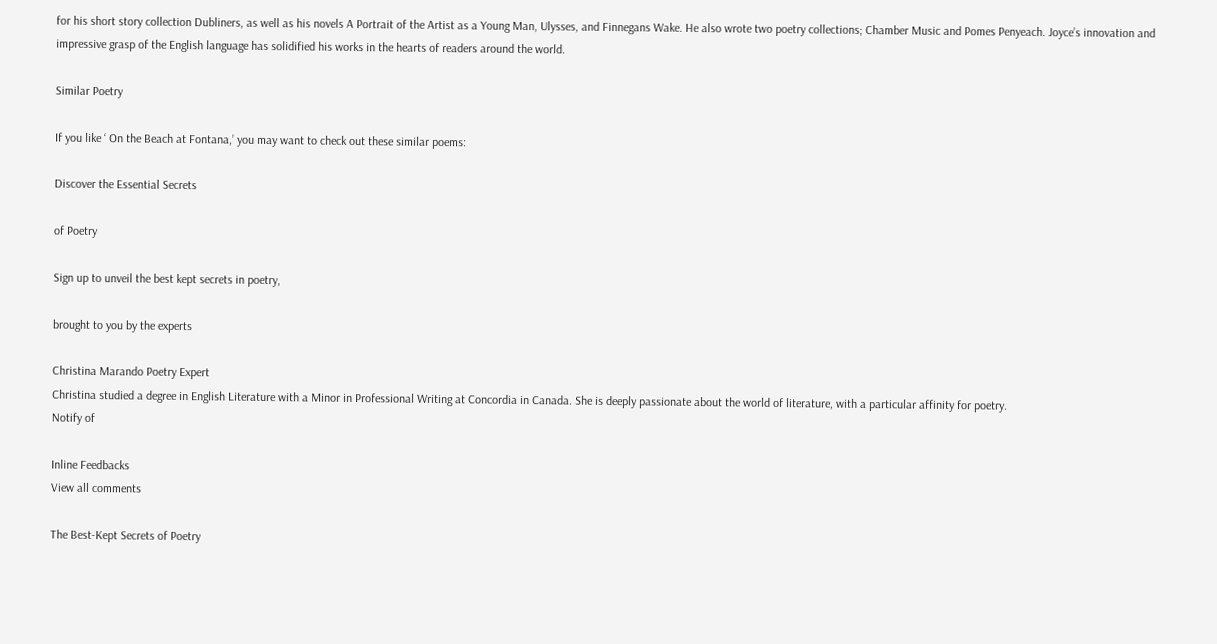for his short story collection Dubliners, as well as his novels A Portrait of the Artist as a Young Man, Ulysses, and Finnegans Wake. He also wrote two poetry collections; Chamber Music and Pomes Penyeach. Joyce’s innovation and impressive grasp of the English language has solidified his works in the hearts of readers around the world.

Similar Poetry

If you like ‘ On the Beach at Fontana,’ you may want to check out these similar poems:

Discover the Essential Secrets

of Poetry

Sign up to unveil the best kept secrets in poetry,

brought to you by the experts

Christina Marando Poetry Expert
Christina studied a degree in English Literature with a Minor in Professional Writing at Concordia in Canada. She is deeply passionate about the world of literature, with a particular affinity for poetry.
Notify of

Inline Feedbacks
View all comments

The Best-Kept Secrets of Poetry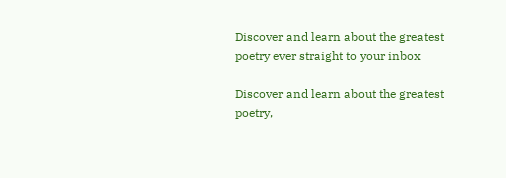Discover and learn about the greatest poetry ever straight to your inbox

Discover and learn about the greatest poetry,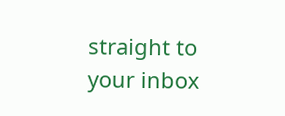straight to your inbox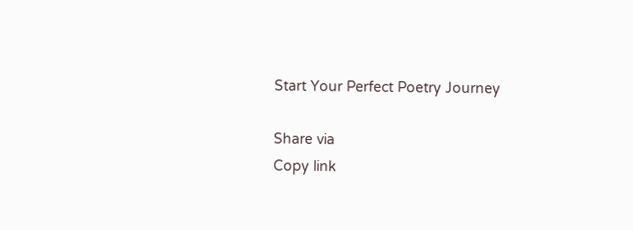Start Your Perfect Poetry Journey

Share via
Copy link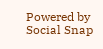Powered by Social Snap